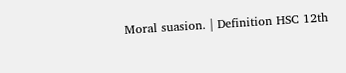Moral suasion. | Definition HSC 12th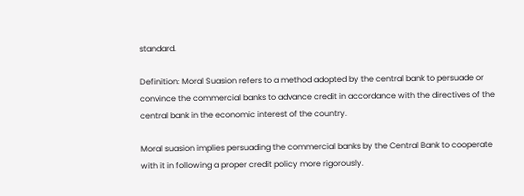standard.

Definition: Moral Suasion refers to a method adopted by the central bank to persuade or convince the commercial banks to advance credit in accordance with the directives of the central bank in the economic interest of the country.

Moral suasion implies persuading the commercial banks by the Central Bank to cooperate with it in following a proper credit policy more rigorously.